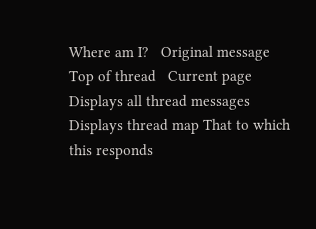Where am I?   Original message   Top of thread   Current page
Displays all thread messages Displays thread map That to which this responds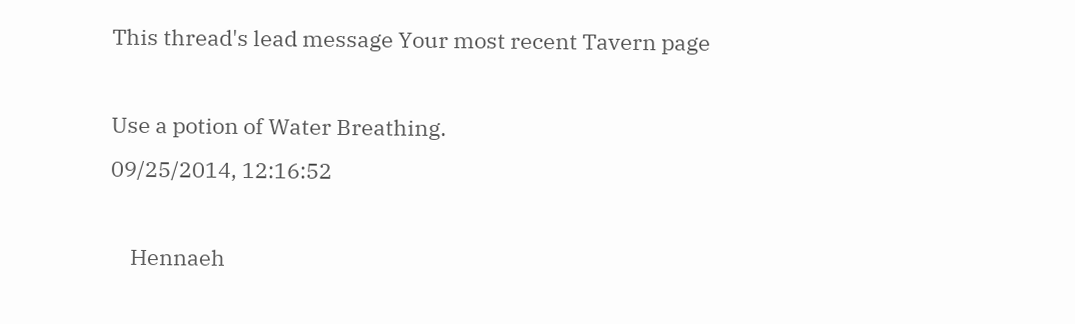This thread's lead message Your most recent Tavern page

Use a potion of Water Breathing.
09/25/2014, 12:16:52

    Hennaeh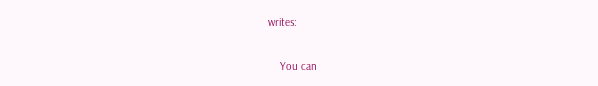writes:

    You can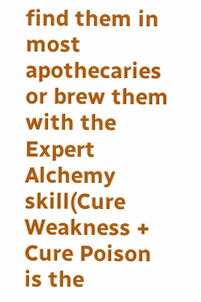find them in most apothecaries or brew them with the Expert Alchemy skill(Cure Weakness + Cure Poison is the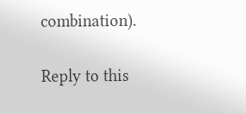combination).

Reply to this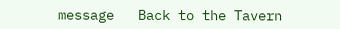message   Back to the Tavern